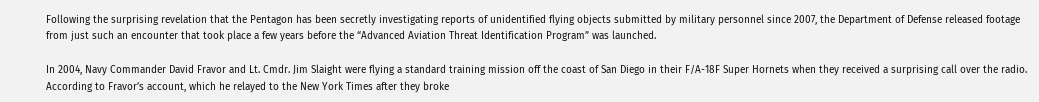Following the surprising revelation that the Pentagon has been secretly investigating reports of unidentified flying objects submitted by military personnel since 2007, the Department of Defense released footage from just such an encounter that took place a few years before the “Advanced Aviation Threat Identification Program” was launched.

In 2004, Navy Commander David Fravor and Lt. Cmdr. Jim Slaight were flying a standard training mission off the coast of San Diego in their F/A-18F Super Hornets when they received a surprising call over the radio. According to Fravor’s account, which he relayed to the New York Times after they broke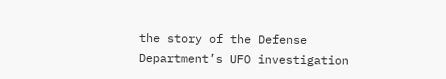the story of the Defense Department’s UFO investigation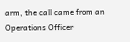arm, the call came from an Operations Officer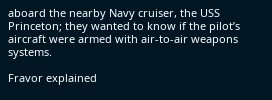aboard the nearby Navy cruiser, the USS Princeton; they wanted to know if the pilot’s aircraft were armed with air-to-air weapons systems.

Fravor explained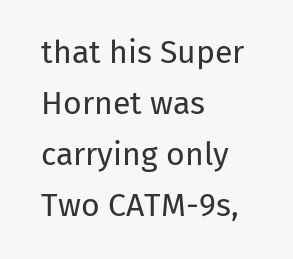that his Super Hornet was carrying only Two CATM-9s,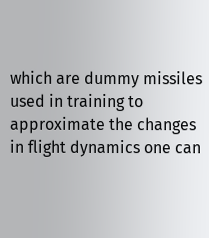which are dummy missiles used in training to approximate the changes in flight dynamics one can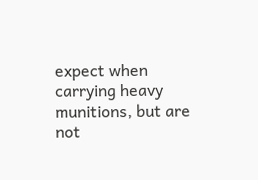expect when carrying heavy munitions, but are not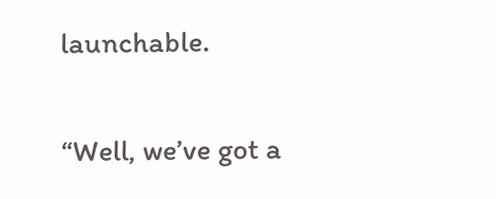launchable.

“Well, we’ve got a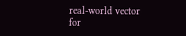real-world vector for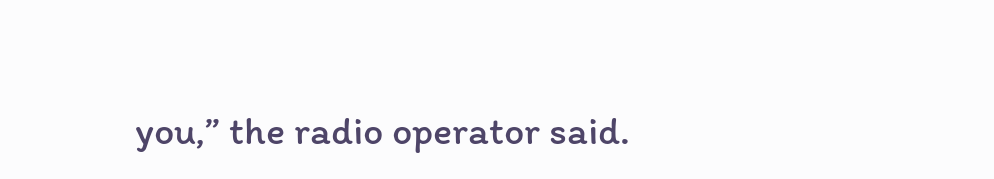you,” the radio operator said.